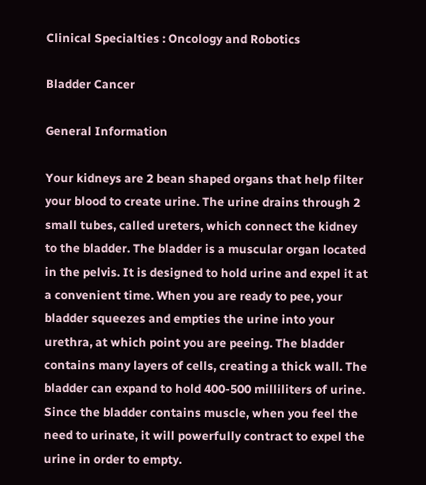Clinical Specialties : Oncology and Robotics

Bladder Cancer

General Information

Your kidneys are 2 bean shaped organs that help filter your blood to create urine. The urine drains through 2 small tubes, called ureters, which connect the kidney to the bladder. The bladder is a muscular organ located in the pelvis. It is designed to hold urine and expel it at a convenient time. When you are ready to pee, your bladder squeezes and empties the urine into your urethra, at which point you are peeing. The bladder contains many layers of cells, creating a thick wall. The bladder can expand to hold 400-500 milliliters of urine. Since the bladder contains muscle, when you feel the need to urinate, it will powerfully contract to expel the urine in order to empty.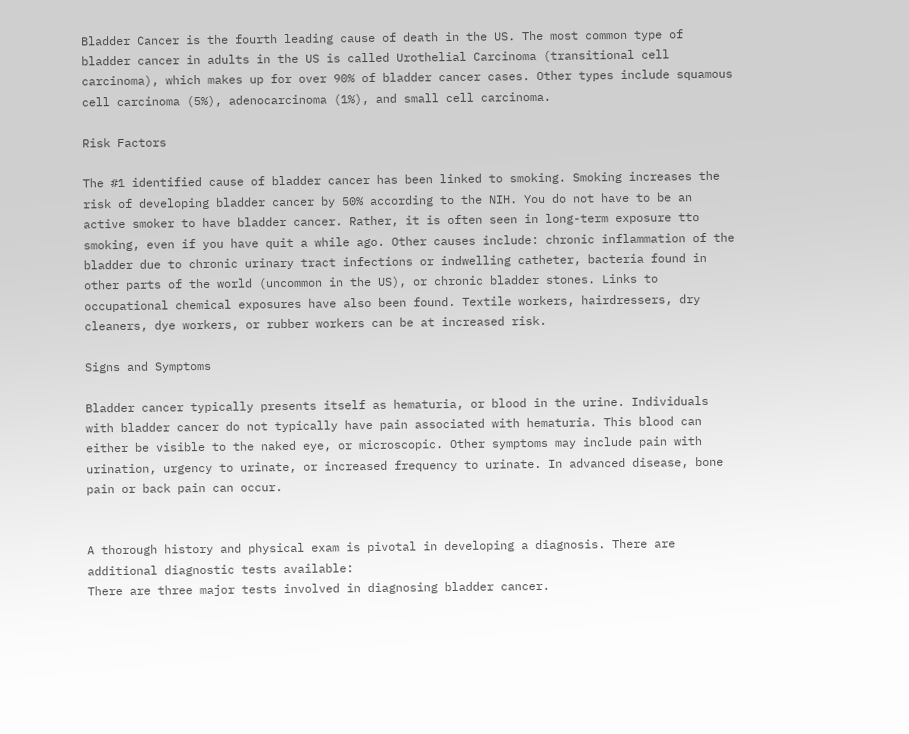Bladder Cancer is the fourth leading cause of death in the US. The most common type of bladder cancer in adults in the US is called Urothelial Carcinoma (transitional cell carcinoma), which makes up for over 90% of bladder cancer cases. Other types include squamous cell carcinoma (5%), adenocarcinoma (1%), and small cell carcinoma.

Risk Factors

The #1 identified cause of bladder cancer has been linked to smoking. Smoking increases the risk of developing bladder cancer by 50% according to the NIH. You do not have to be an active smoker to have bladder cancer. Rather, it is often seen in long-term exposure tto smoking, even if you have quit a while ago. Other causes include: chronic inflammation of the bladder due to chronic urinary tract infections or indwelling catheter, bacteria found in other parts of the world (uncommon in the US), or chronic bladder stones. Links to occupational chemical exposures have also been found. Textile workers, hairdressers, dry cleaners, dye workers, or rubber workers can be at increased risk.

Signs and Symptoms

Bladder cancer typically presents itself as hematuria, or blood in the urine. Individuals with bladder cancer do not typically have pain associated with hematuria. This blood can either be visible to the naked eye, or microscopic. Other symptoms may include pain with urination, urgency to urinate, or increased frequency to urinate. In advanced disease, bone pain or back pain can occur.


A thorough history and physical exam is pivotal in developing a diagnosis. There are additional diagnostic tests available:
There are three major tests involved in diagnosing bladder cancer.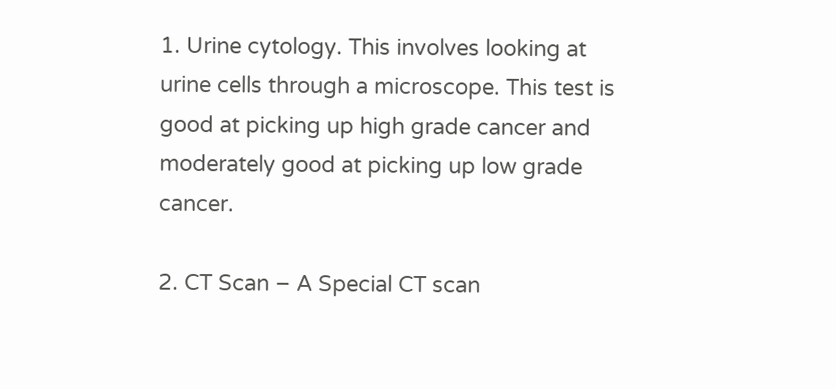1. Urine cytology. This involves looking at urine cells through a microscope. This test is good at picking up high grade cancer and moderately good at picking up low grade cancer.

2. CT Scan – A Special CT scan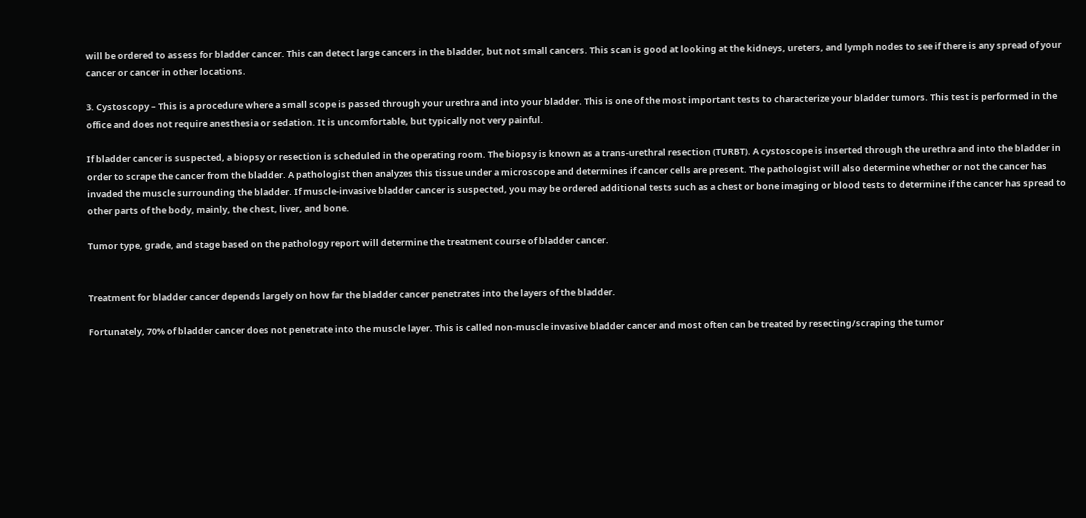will be ordered to assess for bladder cancer. This can detect large cancers in the bladder, but not small cancers. This scan is good at looking at the kidneys, ureters, and lymph nodes to see if there is any spread of your cancer or cancer in other locations.

3. Cystoscopy – This is a procedure where a small scope is passed through your urethra and into your bladder. This is one of the most important tests to characterize your bladder tumors. This test is performed in the office and does not require anesthesia or sedation. It is uncomfortable, but typically not very painful.

If bladder cancer is suspected, a biopsy or resection is scheduled in the operating room. The biopsy is known as a trans-urethral resection (TURBT). A cystoscope is inserted through the urethra and into the bladder in order to scrape the cancer from the bladder. A pathologist then analyzes this tissue under a microscope and determines if cancer cells are present. The pathologist will also determine whether or not the cancer has invaded the muscle surrounding the bladder. If muscle-invasive bladder cancer is suspected, you may be ordered additional tests such as a chest or bone imaging or blood tests to determine if the cancer has spread to other parts of the body, mainly, the chest, liver, and bone.

Tumor type, grade, and stage based on the pathology report will determine the treatment course of bladder cancer.


Treatment for bladder cancer depends largely on how far the bladder cancer penetrates into the layers of the bladder.

Fortunately, 70% of bladder cancer does not penetrate into the muscle layer. This is called non-muscle invasive bladder cancer and most often can be treated by resecting/scraping the tumor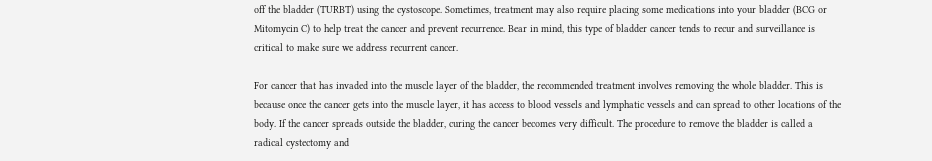off the bladder (TURBT) using the cystoscope. Sometimes, treatment may also require placing some medications into your bladder (BCG or Mitomycin C) to help treat the cancer and prevent recurrence. Bear in mind, this type of bladder cancer tends to recur and surveillance is critical to make sure we address recurrent cancer.

For cancer that has invaded into the muscle layer of the bladder, the recommended treatment involves removing the whole bladder. This is because once the cancer gets into the muscle layer, it has access to blood vessels and lymphatic vessels and can spread to other locations of the body. If the cancer spreads outside the bladder, curing the cancer becomes very difficult. The procedure to remove the bladder is called a radical cystectomy and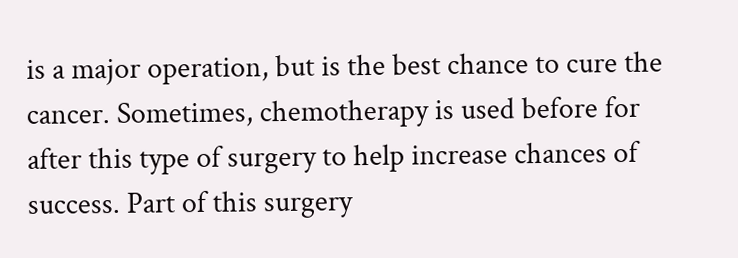is a major operation, but is the best chance to cure the cancer. Sometimes, chemotherapy is used before for after this type of surgery to help increase chances of success. Part of this surgery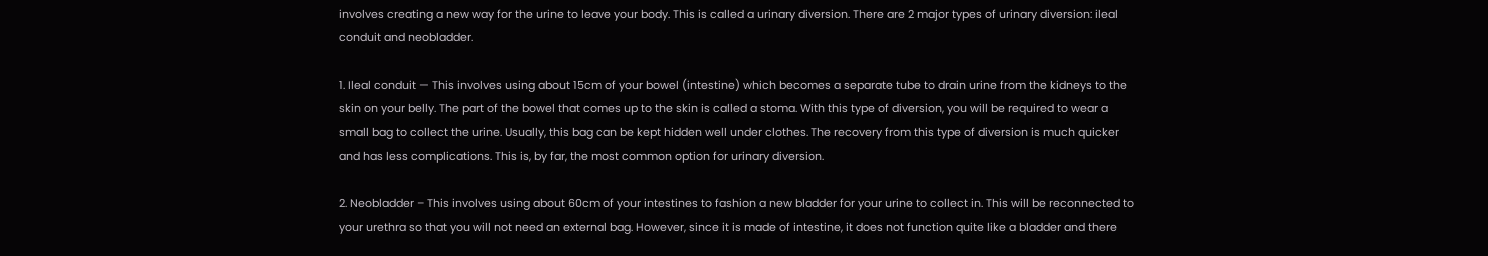involves creating a new way for the urine to leave your body. This is called a urinary diversion. There are 2 major types of urinary diversion: ileal conduit and neobladder.

1. Ileal conduit — This involves using about 15cm of your bowel (intestine) which becomes a separate tube to drain urine from the kidneys to the skin on your belly. The part of the bowel that comes up to the skin is called a stoma. With this type of diversion, you will be required to wear a small bag to collect the urine. Usually, this bag can be kept hidden well under clothes. The recovery from this type of diversion is much quicker and has less complications. This is, by far, the most common option for urinary diversion.

2. Neobladder – This involves using about 60cm of your intestines to fashion a new bladder for your urine to collect in. This will be reconnected to your urethra so that you will not need an external bag. However, since it is made of intestine, it does not function quite like a bladder and there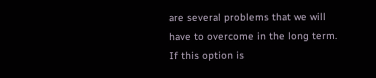are several problems that we will have to overcome in the long term. If this option is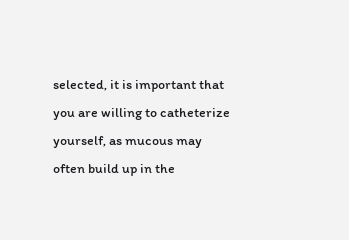selected, it is important that you are willing to catheterize yourself, as mucous may often build up in the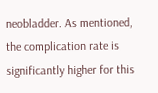neobladder. As mentioned, the complication rate is significantly higher for this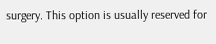surgery. This option is usually reserved for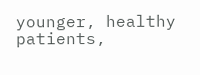younger, healthy patients,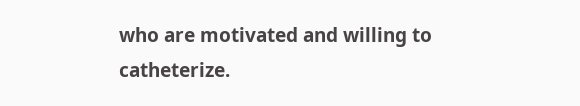who are motivated and willing to catheterize.